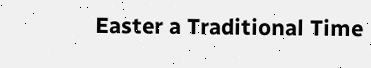Easter a Traditional Time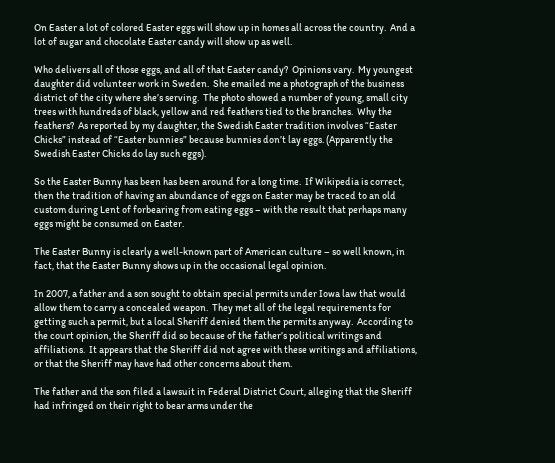On Easter a lot of colored Easter eggs will show up in homes all across the country.  And a lot of sugar and chocolate Easter candy will show up as well.

Who delivers all of those eggs, and all of that Easter candy?  Opinions vary.  My youngest daughter did volunteer work in Sweden.  She emailed me a photograph of the business district of the city where she’s serving.  The photo showed a number of young, small city trees with hundreds of black, yellow and red feathers tied to the branches.  Why the feathers?  As reported by my daughter, the Swedish Easter tradition involves “Easter Chicks” instead of “Easter bunnies” because bunnies don’t lay eggs. (Apparently the Swedish Easter Chicks do lay such eggs).

So the Easter Bunny has been has been around for a long time.  If Wikipedia is correct, then the tradition of having an abundance of eggs on Easter may be traced to an old custom during Lent of forbearing from eating eggs – with the result that perhaps many eggs might be consumed on Easter.

The Easter Bunny is clearly a well-known part of American culture – so well known, in fact, that the Easter Bunny shows up in the occasional legal opinion.

In 2007, a father and a son sought to obtain special permits under Iowa law that would allow them to carry a concealed weapon.  They met all of the legal requirements for getting such a permit, but a local Sheriff denied them the permits anyway.  According to the court opinion, the Sheriff did so because of the father’s political writings and affiliations.  It appears that the Sheriff did not agree with these writings and affiliations, or that the Sheriff may have had other concerns about them.

The father and the son filed a lawsuit in Federal District Court, alleging that the Sheriff had infringed on their right to bear arms under the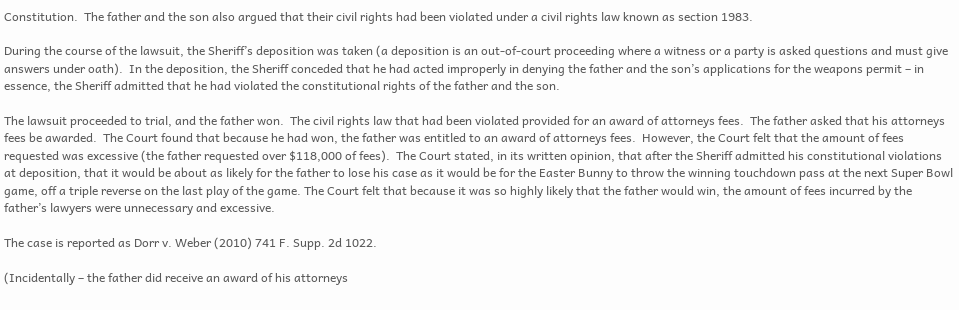Constitution.  The father and the son also argued that their civil rights had been violated under a civil rights law known as section 1983.

During the course of the lawsuit, the Sheriff’s deposition was taken (a deposition is an out-of-court proceeding where a witness or a party is asked questions and must give answers under oath).  In the deposition, the Sheriff conceded that he had acted improperly in denying the father and the son’s applications for the weapons permit – in essence, the Sheriff admitted that he had violated the constitutional rights of the father and the son.

The lawsuit proceeded to trial, and the father won.  The civil rights law that had been violated provided for an award of attorneys fees.  The father asked that his attorneys fees be awarded.  The Court found that because he had won, the father was entitled to an award of attorneys fees.  However, the Court felt that the amount of fees requested was excessive (the father requested over $118,000 of fees).  The Court stated, in its written opinion, that after the Sheriff admitted his constitutional violations at deposition, that it would be about as likely for the father to lose his case as it would be for the Easter Bunny to throw the winning touchdown pass at the next Super Bowl game, off a triple reverse on the last play of the game. The Court felt that because it was so highly likely that the father would win, the amount of fees incurred by the father’s lawyers were unnecessary and excessive.

The case is reported as Dorr v. Weber (2010) 741 F. Supp. 2d 1022.

(Incidentally – the father did receive an award of his attorneys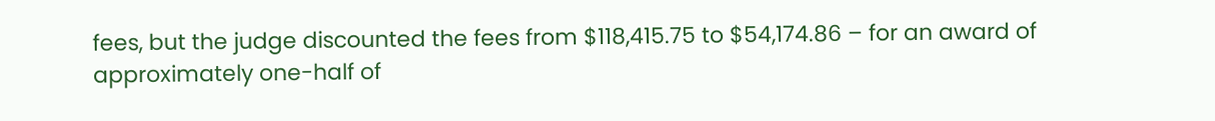fees, but the judge discounted the fees from $118,415.75 to $54,174.86 – for an award of approximately one-half of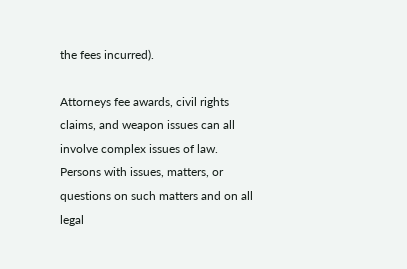the fees incurred).

Attorneys fee awards, civil rights claims, and weapon issues can all involve complex issues of law.  Persons with issues, matters, or questions on such matters and on all legal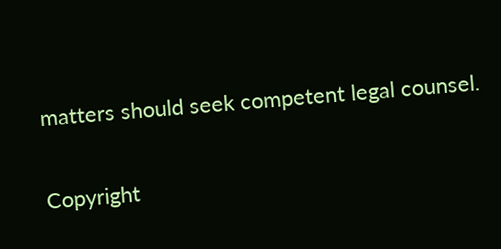matters should seek competent legal counsel.

Copyright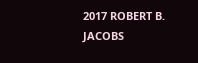2017 ROBERT B. JACOBS